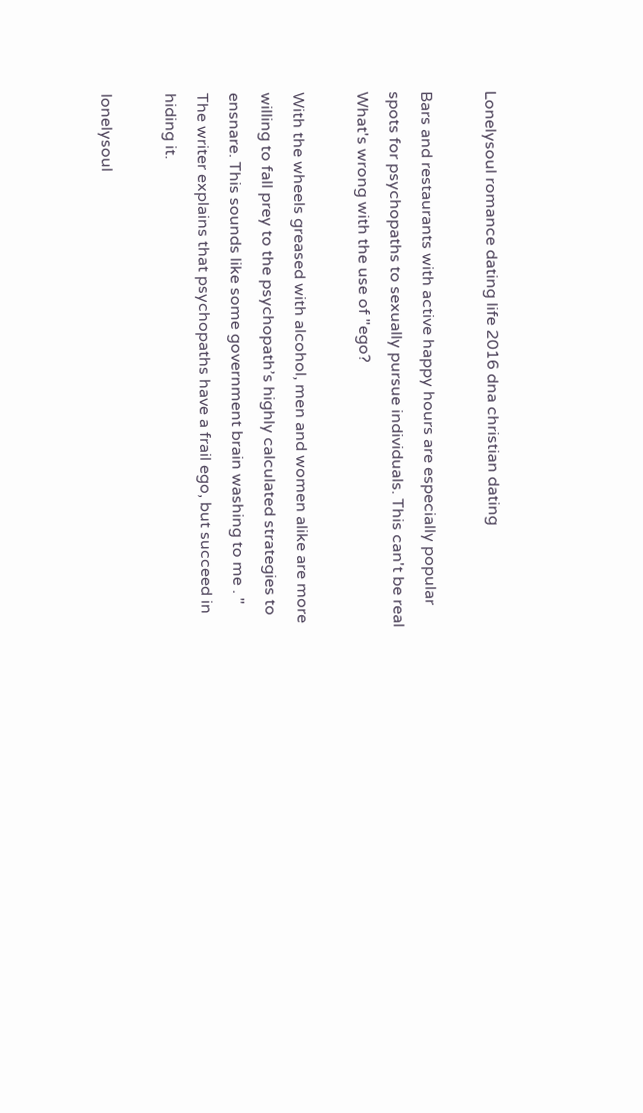Lonelysoul romance dating life 2016 dna christian dating

Bars and restaurants with active happy hours are especially popular spots for psychopaths to sexually pursue individuals. This can't be real What's wrong with the use of "ego?

With the wheels greased with alcohol, men and women alike are more willing to fall prey to the psychopath’s highly calculated strategies to ensnare. This sounds like some government brain washing to me . " The writer explains that psychopaths have a frail ego, but succeed in hiding it.

lonelysoul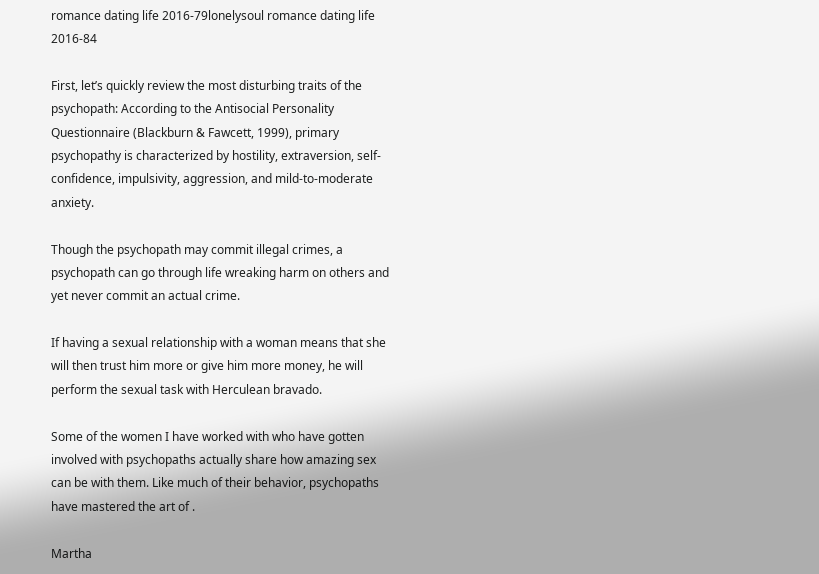romance dating life 2016-79lonelysoul romance dating life 2016-84

First, let’s quickly review the most disturbing traits of the psychopath: According to the Antisocial Personality Questionnaire (Blackburn & Fawcett, 1999), primary psychopathy is characterized by hostility, extraversion, self-confidence, impulsivity, aggression, and mild-to-moderate anxiety.

Though the psychopath may commit illegal crimes, a psychopath can go through life wreaking harm on others and yet never commit an actual crime.

If having a sexual relationship with a woman means that she will then trust him more or give him more money, he will perform the sexual task with Herculean bravado.

Some of the women I have worked with who have gotten involved with psychopaths actually share how amazing sex can be with them. Like much of their behavior, psychopaths have mastered the art of .

Martha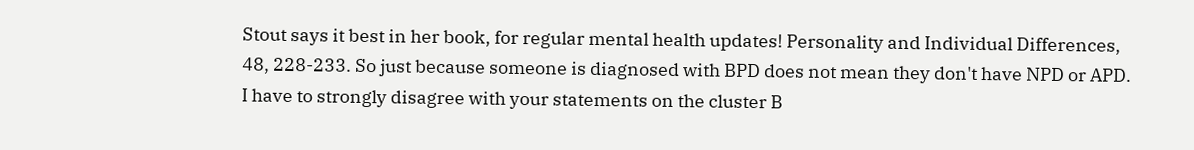Stout says it best in her book, for regular mental health updates! Personality and Individual Differences, 48, 228-233. So just because someone is diagnosed with BPD does not mean they don't have NPD or APD. I have to strongly disagree with your statements on the cluster B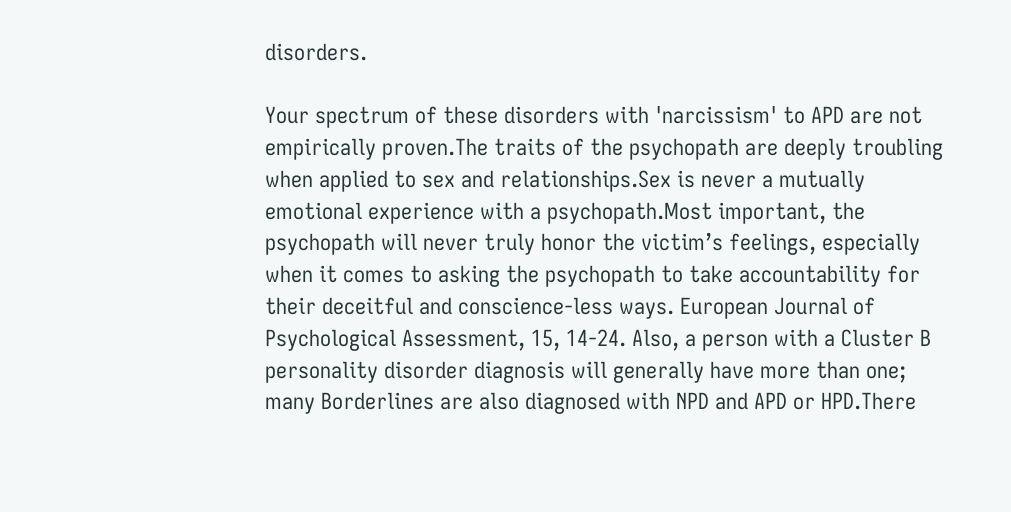disorders.

Your spectrum of these disorders with 'narcissism' to APD are not empirically proven.The traits of the psychopath are deeply troubling when applied to sex and relationships.Sex is never a mutually emotional experience with a psychopath.Most important, the psychopath will never truly honor the victim’s feelings, especially when it comes to asking the psychopath to take accountability for their deceitful and conscience-less ways. European Journal of Psychological Assessment, 15, 14-24. Also, a person with a Cluster B personality disorder diagnosis will generally have more than one; many Borderlines are also diagnosed with NPD and APD or HPD.There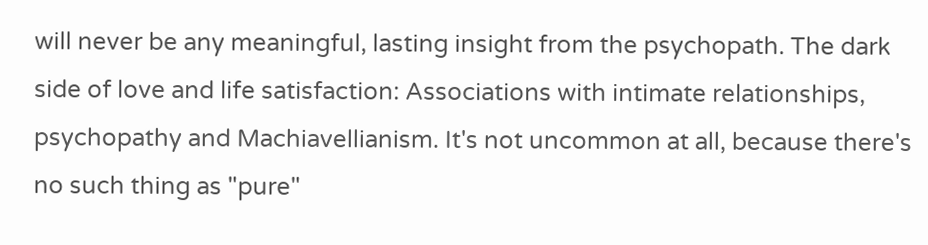will never be any meaningful, lasting insight from the psychopath. The dark side of love and life satisfaction: Associations with intimate relationships, psychopathy and Machiavellianism. It's not uncommon at all, because there's no such thing as "pure"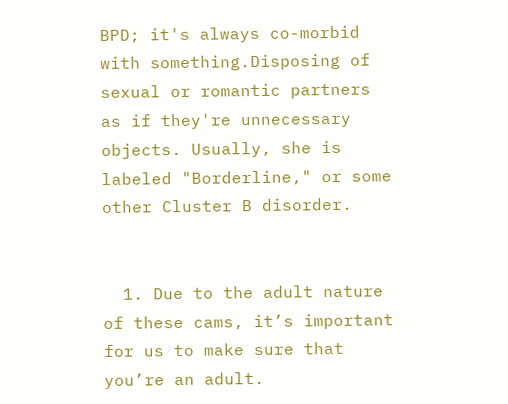BPD; it's always co-morbid with something.Disposing of sexual or romantic partners as if they're unnecessary objects. Usually, she is labeled "Borderline," or some other Cluster B disorder.


  1. Due to the adult nature of these cams, it’s important for us to make sure that you’re an adult.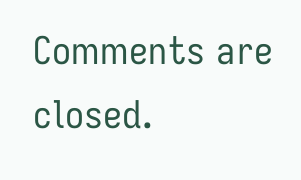Comments are closed.